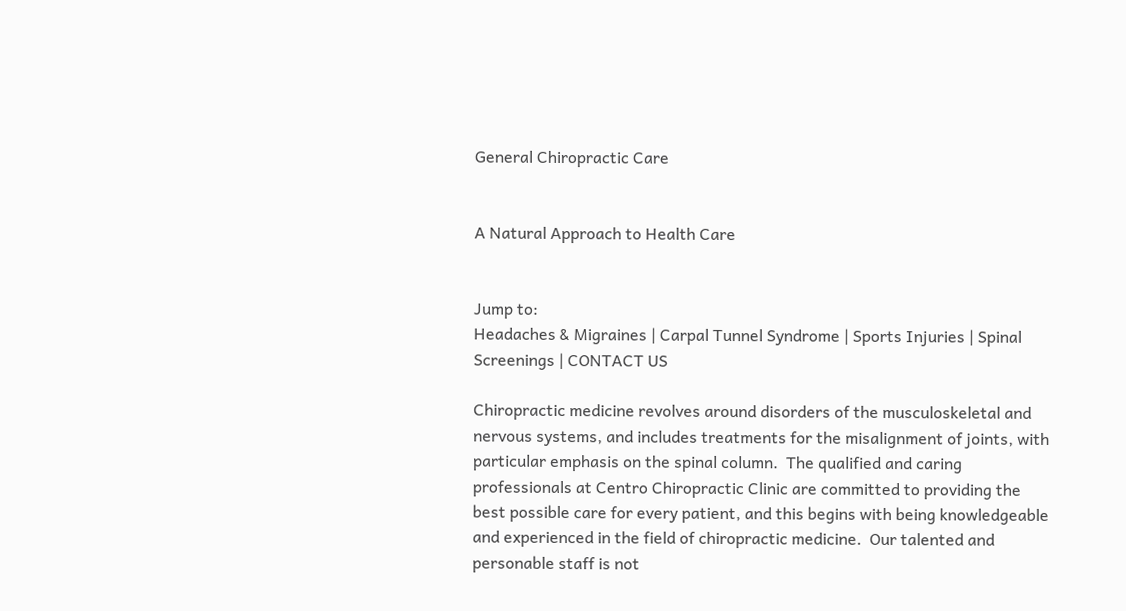General Chiropractic Care


A Natural Approach to Health Care


Jump to:
Headaches & Migraines | Carpal Tunnel Syndrome | Sports Injuries | Spinal Screenings | CONTACT US

Chiropractic medicine revolves around disorders of the musculoskeletal and nervous systems, and includes treatments for the misalignment of joints, with particular emphasis on the spinal column.  The qualified and caring professionals at Centro Chiropractic Clinic are committed to providing the best possible care for every patient, and this begins with being knowledgeable and experienced in the field of chiropractic medicine.  Our talented and personable staff is not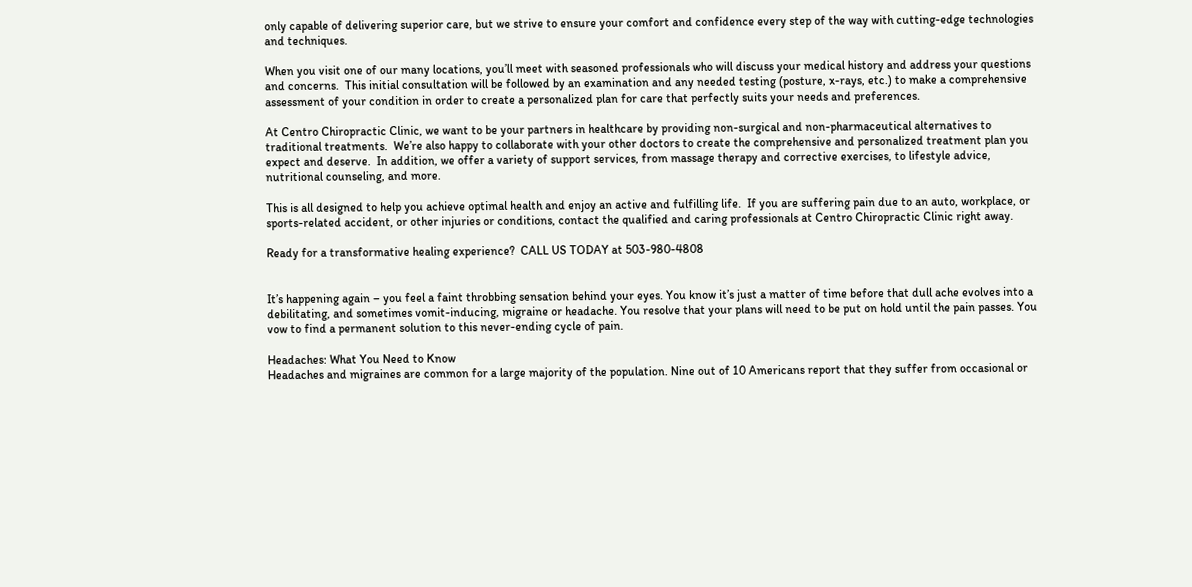only capable of delivering superior care, but we strive to ensure your comfort and confidence every step of the way with cutting-edge technologies and techniques.

When you visit one of our many locations, you’ll meet with seasoned professionals who will discuss your medical history and address your questions and concerns.  This initial consultation will be followed by an examination and any needed testing (posture, x-rays, etc.) to make a comprehensive assessment of your condition in order to create a personalized plan for care that perfectly suits your needs and preferences.

At Centro Chiropractic Clinic, we want to be your partners in healthcare by providing non-surgical and non-pharmaceutical alternatives to traditional treatments.  We’re also happy to collaborate with your other doctors to create the comprehensive and personalized treatment plan you expect and deserve.  In addition, we offer a variety of support services, from massage therapy and corrective exercises, to lifestyle advice, nutritional counseling, and more.

This is all designed to help you achieve optimal health and enjoy an active and fulfilling life.  If you are suffering pain due to an auto, workplace, or sports-related accident, or other injuries or conditions, contact the qualified and caring professionals at Centro Chiropractic Clinic right away.

Ready for a transformative healing experience?  CALL US TODAY at 503-980-4808


It’s happening again – you feel a faint throbbing sensation behind your eyes. You know it’s just a matter of time before that dull ache evolves into a debilitating, and sometimes vomit-inducing, migraine or headache. You resolve that your plans will need to be put on hold until the pain passes. You vow to find a permanent solution to this never-ending cycle of pain.

Headaches: What You Need to Know
Headaches and migraines are common for a large majority of the population. Nine out of 10 Americans report that they suffer from occasional or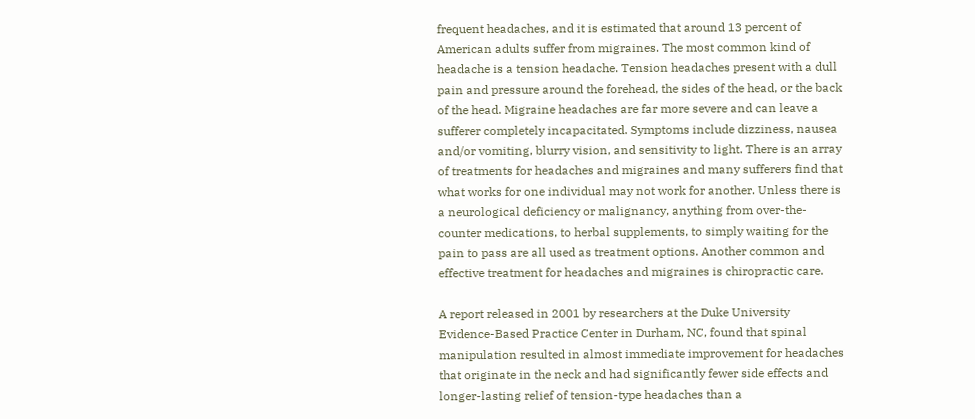frequent headaches, and it is estimated that around 13 percent of American adults suffer from migraines. The most common kind of headache is a tension headache. Tension headaches present with a dull pain and pressure around the forehead, the sides of the head, or the back of the head. Migraine headaches are far more severe and can leave a sufferer completely incapacitated. Symptoms include dizziness, nausea and/or vomiting, blurry vision, and sensitivity to light. There is an array of treatments for headaches and migraines and many sufferers find that what works for one individual may not work for another. Unless there is a neurological deficiency or malignancy, anything from over-the-counter medications, to herbal supplements, to simply waiting for the pain to pass are all used as treatment options. Another common and effective treatment for headaches and migraines is chiropractic care.

A report released in 2001 by researchers at the Duke University Evidence-Based Practice Center in Durham, NC, found that spinal manipulation resulted in almost immediate improvement for headaches that originate in the neck and had significantly fewer side effects and longer-lasting relief of tension-type headaches than a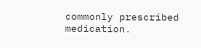commonly prescribed medication.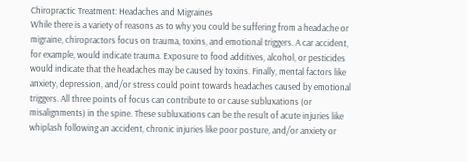Chiropractic Treatment: Headaches and Migraines
While there is a variety of reasons as to why you could be suffering from a headache or migraine, chiropractors focus on trauma, toxins, and emotional triggers. A car accident, for example, would indicate trauma. Exposure to food additives, alcohol, or pesticides would indicate that the headaches may be caused by toxins. Finally, mental factors like anxiety, depression, and/or stress could point towards headaches caused by emotional triggers. All three points of focus can contribute to or cause subluxations (or misalignments) in the spine. These subluxations can be the result of acute injuries like whiplash following an accident, chronic injuries like poor posture, and/or anxiety or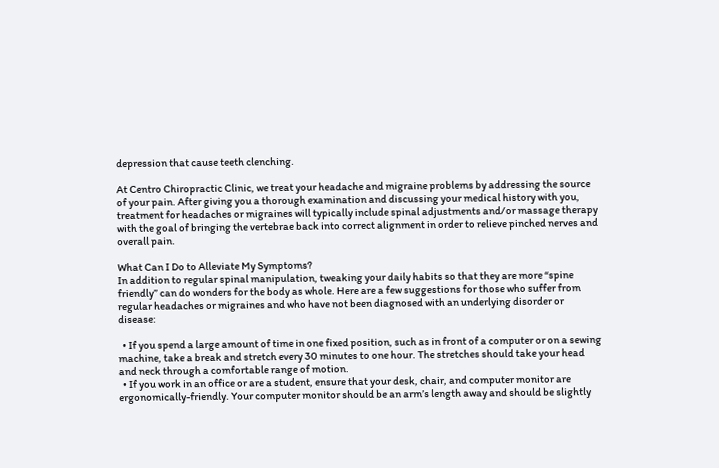depression that cause teeth clenching.

At Centro Chiropractic Clinic, we treat your headache and migraine problems by addressing the source of your pain. After giving you a thorough examination and discussing your medical history with you, treatment for headaches or migraines will typically include spinal adjustments and/or massage therapy with the goal of bringing the vertebrae back into correct alignment in order to relieve pinched nerves and overall pain.

What Can I Do to Alleviate My Symptoms?
In addition to regular spinal manipulation, tweaking your daily habits so that they are more “spine friendly” can do wonders for the body as whole. Here are a few suggestions for those who suffer from regular headaches or migraines and who have not been diagnosed with an underlying disorder or disease:

  • If you spend a large amount of time in one fixed position, such as in front of a computer or on a sewing machine, take a break and stretch every 30 minutes to one hour. The stretches should take your head and neck through a comfortable range of motion.
  • If you work in an office or are a student, ensure that your desk, chair, and computer monitor are ergonomically-friendly. Your computer monitor should be an arm’s length away and should be slightly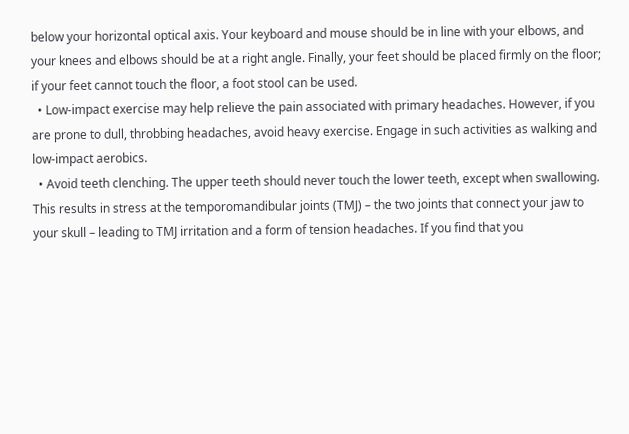below your horizontal optical axis. Your keyboard and mouse should be in line with your elbows, and your knees and elbows should be at a right angle. Finally, your feet should be placed firmly on the floor; if your feet cannot touch the floor, a foot stool can be used.
  • Low-impact exercise may help relieve the pain associated with primary headaches. However, if you are prone to dull, throbbing headaches, avoid heavy exercise. Engage in such activities as walking and low-impact aerobics.
  • Avoid teeth clenching. The upper teeth should never touch the lower teeth, except when swallowing. This results in stress at the temporomandibular joints (TMJ) – the two joints that connect your jaw to your skull – leading to TMJ irritation and a form of tension headaches. If you find that you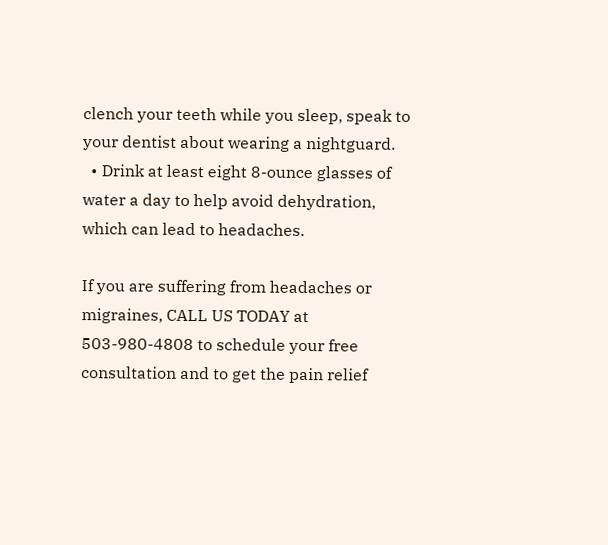clench your teeth while you sleep, speak to your dentist about wearing a nightguard.
  • Drink at least eight 8-ounce glasses of water a day to help avoid dehydration, which can lead to headaches.

If you are suffering from headaches or migraines, CALL US TODAY at 503-980-4808 to schedule your free consultation and to get the pain relief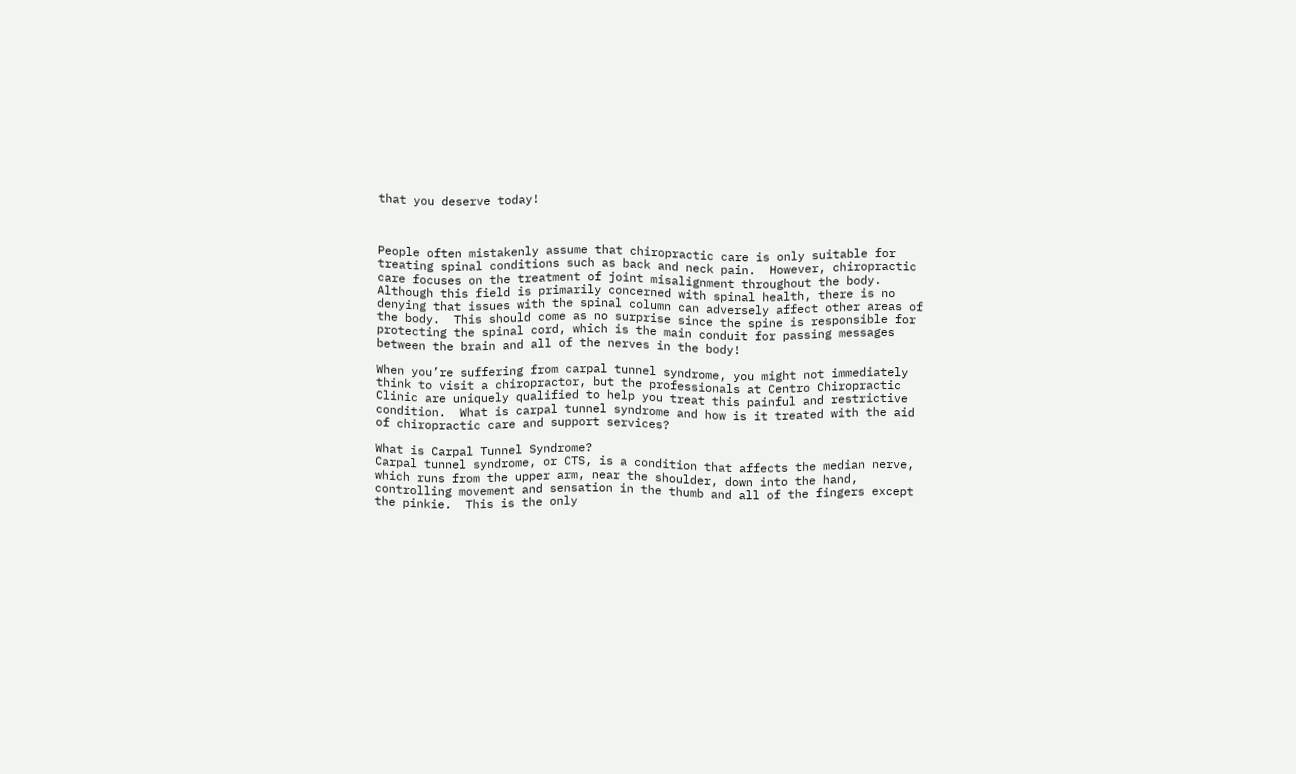that you deserve today!



People often mistakenly assume that chiropractic care is only suitable for treating spinal conditions such as back and neck pain.  However, chiropractic care focuses on the treatment of joint misalignment throughout the body. Although this field is primarily concerned with spinal health, there is no denying that issues with the spinal column can adversely affect other areas of the body.  This should come as no surprise since the spine is responsible for protecting the spinal cord, which is the main conduit for passing messages between the brain and all of the nerves in the body!

When you’re suffering from carpal tunnel syndrome, you might not immediately think to visit a chiropractor, but the professionals at Centro Chiropractic Clinic are uniquely qualified to help you treat this painful and restrictive condition.  What is carpal tunnel syndrome and how is it treated with the aid of chiropractic care and support services?

What is Carpal Tunnel Syndrome?
Carpal tunnel syndrome, or CTS, is a condition that affects the median nerve, which runs from the upper arm, near the shoulder, down into the hand, controlling movement and sensation in the thumb and all of the fingers except the pinkie.  This is the only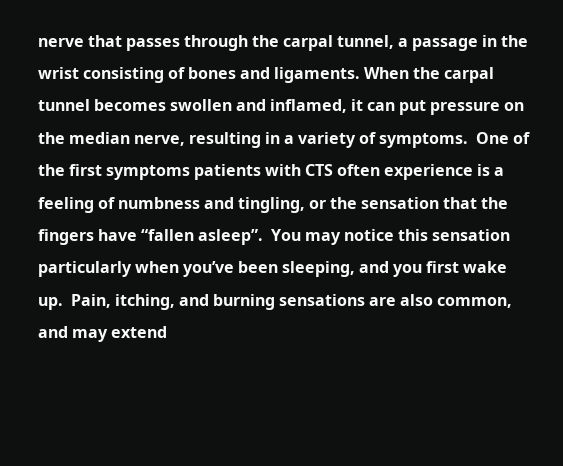nerve that passes through the carpal tunnel, a passage in the wrist consisting of bones and ligaments. When the carpal tunnel becomes swollen and inflamed, it can put pressure on the median nerve, resulting in a variety of symptoms.  One of the first symptoms patients with CTS often experience is a feeling of numbness and tingling, or the sensation that the fingers have “fallen asleep”.  You may notice this sensation particularly when you’ve been sleeping, and you first wake up.  Pain, itching, and burning sensations are also common, and may extend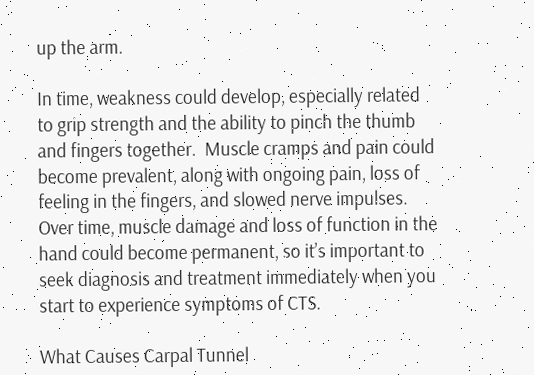up the arm.

In time, weakness could develop, especially related to grip strength and the ability to pinch the thumb and fingers together.  Muscle cramps and pain could become prevalent, along with ongoing pain, loss of feeling in the fingers, and slowed nerve impulses.  Over time, muscle damage and loss of function in the hand could become permanent, so it’s important to seek diagnosis and treatment immediately when you start to experience symptoms of CTS.

What Causes Carpal Tunnel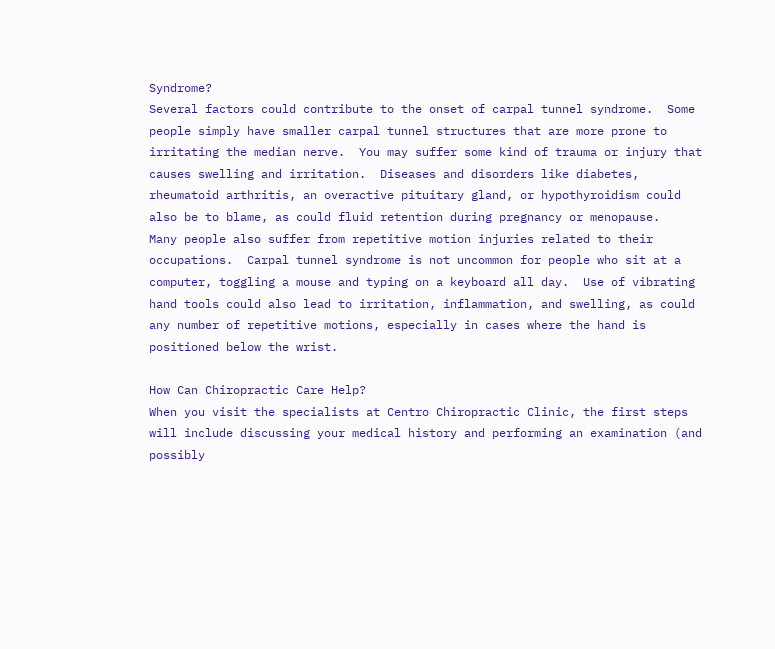Syndrome?
Several factors could contribute to the onset of carpal tunnel syndrome.  Some people simply have smaller carpal tunnel structures that are more prone to irritating the median nerve.  You may suffer some kind of trauma or injury that causes swelling and irritation.  Diseases and disorders like diabetes, rheumatoid arthritis, an overactive pituitary gland, or hypothyroidism could also be to blame, as could fluid retention during pregnancy or menopause.
Many people also suffer from repetitive motion injuries related to their occupations.  Carpal tunnel syndrome is not uncommon for people who sit at a computer, toggling a mouse and typing on a keyboard all day.  Use of vibrating hand tools could also lead to irritation, inflammation, and swelling, as could any number of repetitive motions, especially in cases where the hand is positioned below the wrist.

How Can Chiropractic Care Help?
When you visit the specialists at Centro Chiropractic Clinic, the first steps will include discussing your medical history and performing an examination (and possibly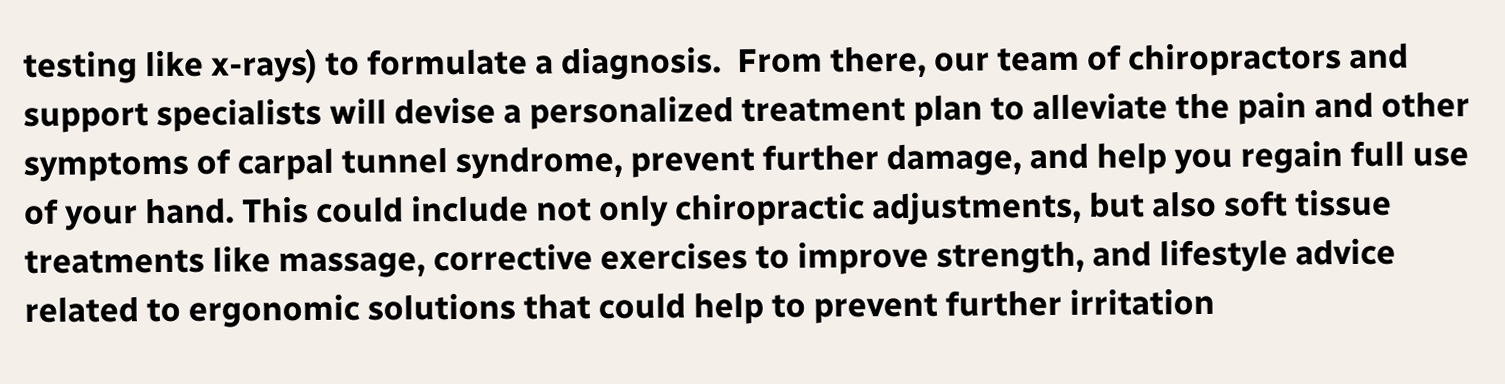testing like x-rays) to formulate a diagnosis.  From there, our team of chiropractors and support specialists will devise a personalized treatment plan to alleviate the pain and other symptoms of carpal tunnel syndrome, prevent further damage, and help you regain full use of your hand. This could include not only chiropractic adjustments, but also soft tissue treatments like massage, corrective exercises to improve strength, and lifestyle advice related to ergonomic solutions that could help to prevent further irritation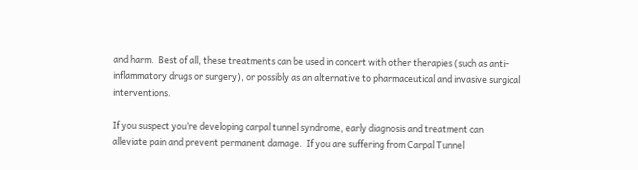and harm.  Best of all, these treatments can be used in concert with other therapies (such as anti-inflammatory drugs or surgery), or possibly as an alternative to pharmaceutical and invasive surgical interventions.

If you suspect you’re developing carpal tunnel syndrome, early diagnosis and treatment can  alleviate pain and prevent permanent damage.  If you are suffering from Carpal Tunnel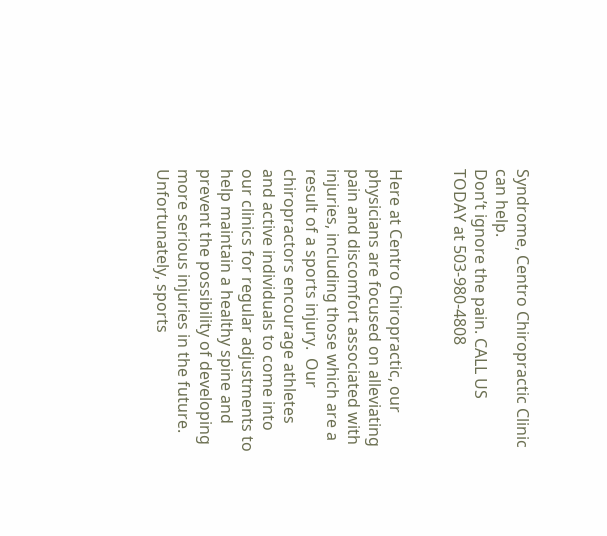Syndrome, Centro Chiropractic Clinic can help.
Don’t ignore the pain. CALL US TODAY at 503-980-4808


Here at Centro Chiropractic, our physicians are focused on alleviating pain and discomfort associated with injuries, including those which are a result of a sports injury.  Our chiropractors encourage athletes and active individuals to come into our clinics for regular adjustments to help maintain a healthy spine and prevent the possibility of developing more serious injuries in the future.  Unfortunately, sports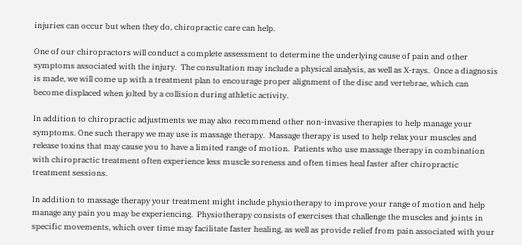injuries can occur but when they do, chiropractic care can help.

One of our chiropractors will conduct a complete assessment to determine the underlying cause of pain and other symptoms associated with the injury.  The consultation may include a physical analysis, as well as X-rays.  Once a diagnosis is made, we will come up with a treatment plan to encourage proper alignment of the disc and vertebrae, which can become displaced when jolted by a collision during athletic activity.

In addition to chiropractic adjustments we may also recommend other non-invasive therapies to help manage your symptoms. One such therapy we may use is massage therapy.  Massage therapy is used to help relax your muscles and release toxins that may cause you to have a limited range of motion.  Patients who use massage therapy in combination with chiropractic treatment often experience less muscle soreness and often times heal faster after chiropractic treatment sessions.

In addition to massage therapy your treatment might include physiotherapy to improve your range of motion and help manage any pain you may be experiencing.  Physiotherapy consists of exercises that challenge the muscles and joints in specific movements, which over time may facilitate faster healing, as well as provide relief from pain associated with your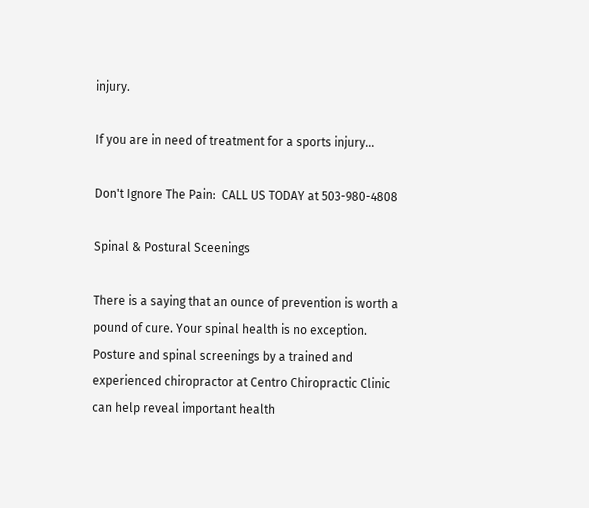injury.

If you are in need of treatment for a sports injury...

Don't Ignore The Pain:  CALL US TODAY at 503-980-4808

Spinal & Postural Sceenings

There is a saying that an ounce of prevention is worth a pound of cure. Your spinal health is no exception. Posture and spinal screenings by a trained and experienced chiropractor at Centro Chiropractic Clinic can help reveal important health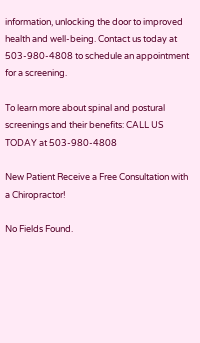information, unlocking the door to improved health and well-being. Contact us today at 503-980-4808 to schedule an appointment for a screening.

To learn more about spinal and postural screenings and their benefits: CALL US TODAY at 503-980-4808

New Patient Receive a Free Consultation with a Chiropractor!

No Fields Found.